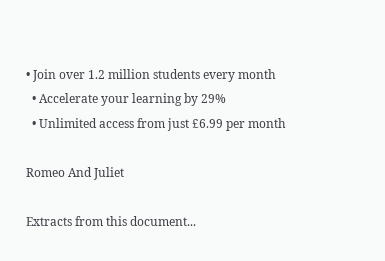• Join over 1.2 million students every month
  • Accelerate your learning by 29%
  • Unlimited access from just £6.99 per month

Romeo And Juliet

Extracts from this document...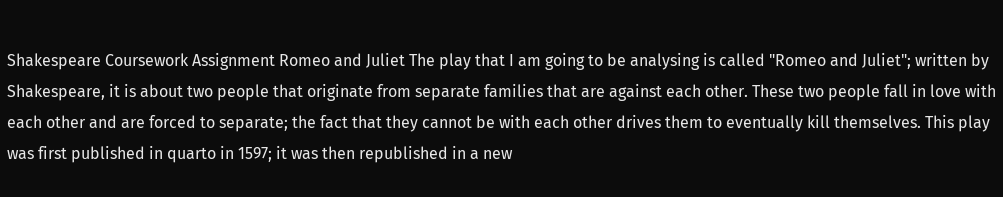Shakespeare Coursework Assignment Romeo and Juliet The play that I am going to be analysing is called "Romeo and Juliet"; written by Shakespeare, it is about two people that originate from separate families that are against each other. These two people fall in love with each other and are forced to separate; the fact that they cannot be with each other drives them to eventually kill themselves. This play was first published in quarto in 1597; it was then republished in a new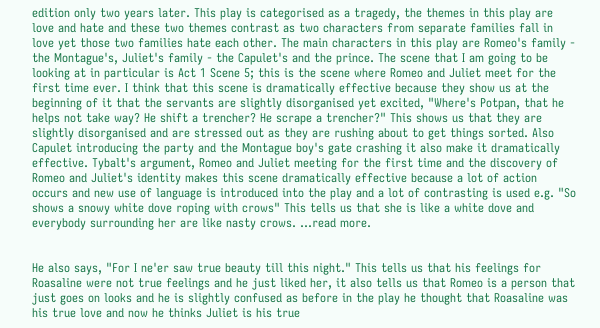edition only two years later. This play is categorised as a tragedy, the themes in this play are love and hate and these two themes contrast as two characters from separate families fall in love yet those two families hate each other. The main characters in this play are Romeo's family - the Montague's, Juliet's family - the Capulet's and the prince. The scene that I am going to be looking at in particular is Act 1 Scene 5; this is the scene where Romeo and Juliet meet for the first time ever. I think that this scene is dramatically effective because they show us at the beginning of it that the servants are slightly disorganised yet excited, "Where's Potpan, that he helps not take way? He shift a trencher? He scrape a trencher?" This shows us that they are slightly disorganised and are stressed out as they are rushing about to get things sorted. Also Capulet introducing the party and the Montague boy's gate crashing it also make it dramatically effective. Tybalt's argument, Romeo and Juliet meeting for the first time and the discovery of Romeo and Juliet's identity makes this scene dramatically effective because a lot of action occurs and new use of language is introduced into the play and a lot of contrasting is used e.g. "So shows a snowy white dove roping with crows" This tells us that she is like a white dove and everybody surrounding her are like nasty crows. ...read more.


He also says, "For I ne'er saw true beauty till this night." This tells us that his feelings for Roasaline were not true feelings and he just liked her, it also tells us that Romeo is a person that just goes on looks and he is slightly confused as before in the play he thought that Roasaline was his true love and now he thinks Juliet is his true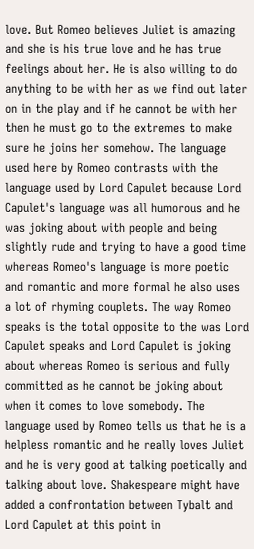love. But Romeo believes Juliet is amazing and she is his true love and he has true feelings about her. He is also willing to do anything to be with her as we find out later on in the play and if he cannot be with her then he must go to the extremes to make sure he joins her somehow. The language used here by Romeo contrasts with the language used by Lord Capulet because Lord Capulet's language was all humorous and he was joking about with people and being slightly rude and trying to have a good time whereas Romeo's language is more poetic and romantic and more formal he also uses a lot of rhyming couplets. The way Romeo speaks is the total opposite to the was Lord Capulet speaks and Lord Capulet is joking about whereas Romeo is serious and fully committed as he cannot be joking about when it comes to love somebody. The language used by Romeo tells us that he is a helpless romantic and he really loves Juliet and he is very good at talking poetically and talking about love. Shakespeare might have added a confrontation between Tybalt and Lord Capulet at this point in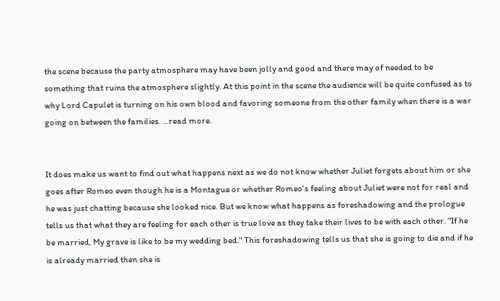the scene because the party atmosphere may have been jolly and good and there may of needed to be something that ruins the atmosphere slightly. At this point in the scene the audience will be quite confused as to why Lord Capulet is turning on his own blood and favoring someone from the other family when there is a war going on between the families. ...read more.


It does make us want to find out what happens next as we do not know whether Juliet forgets about him or she goes after Romeo even though he is a Montague or whether Romeo's feeling about Juliet were not for real and he was just chatting because she looked nice. But we know what happens as foreshadowing and the prologue tells us that what they are feeling for each other is true love as they take their lives to be with each other. "If he be married, My grave is like to be my wedding bed." This foreshadowing tells us that she is going to die and if he is already married then she is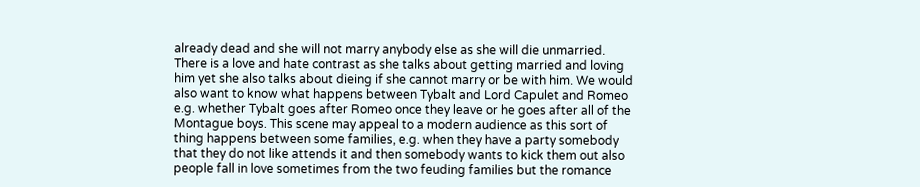already dead and she will not marry anybody else as she will die unmarried. There is a love and hate contrast as she talks about getting married and loving him yet she also talks about dieing if she cannot marry or be with him. We would also want to know what happens between Tybalt and Lord Capulet and Romeo e.g. whether Tybalt goes after Romeo once they leave or he goes after all of the Montague boys. This scene may appeal to a modern audience as this sort of thing happens between some families, e.g. when they have a party somebody that they do not like attends it and then somebody wants to kick them out also people fall in love sometimes from the two feuding families but the romance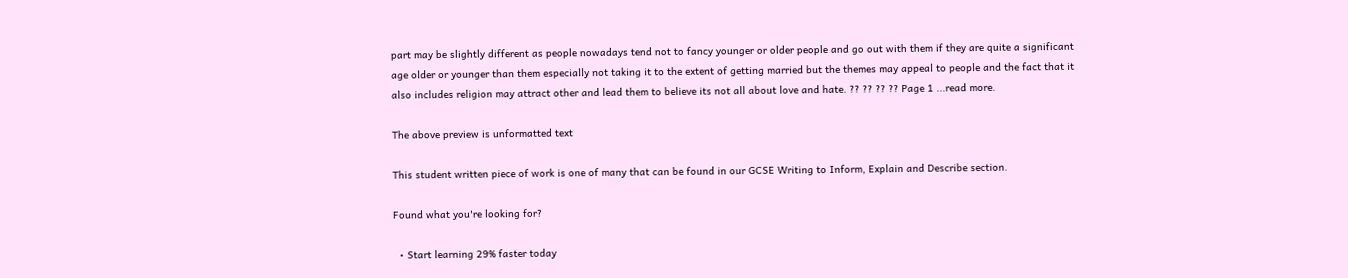part may be slightly different as people nowadays tend not to fancy younger or older people and go out with them if they are quite a significant age older or younger than them especially not taking it to the extent of getting married but the themes may appeal to people and the fact that it also includes religion may attract other and lead them to believe its not all about love and hate. ?? ?? ?? ?? Page 1 ...read more.

The above preview is unformatted text

This student written piece of work is one of many that can be found in our GCSE Writing to Inform, Explain and Describe section.

Found what you're looking for?

  • Start learning 29% faster today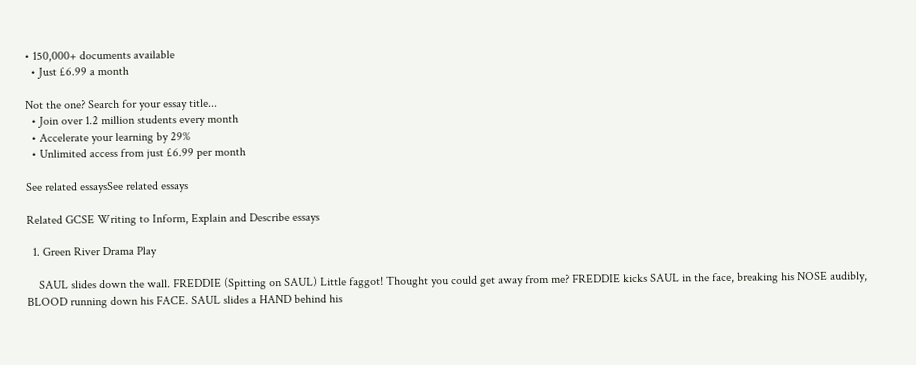• 150,000+ documents available
  • Just £6.99 a month

Not the one? Search for your essay title...
  • Join over 1.2 million students every month
  • Accelerate your learning by 29%
  • Unlimited access from just £6.99 per month

See related essaysSee related essays

Related GCSE Writing to Inform, Explain and Describe essays

  1. Green River Drama Play

    SAUL slides down the wall. FREDDIE (Spitting on SAUL) Little faggot! Thought you could get away from me? FREDDIE kicks SAUL in the face, breaking his NOSE audibly, BLOOD running down his FACE. SAUL slides a HAND behind his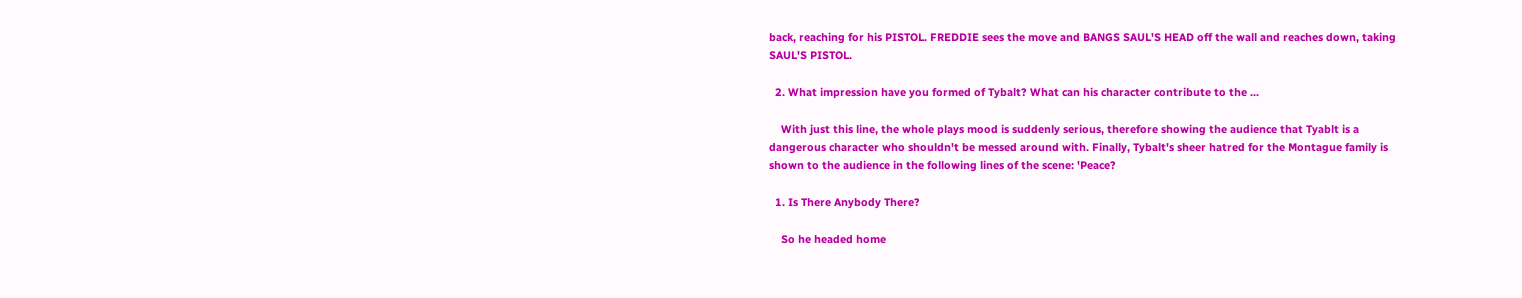back, reaching for his PISTOL. FREDDIE sees the move and BANGS SAUL'S HEAD off the wall and reaches down, taking SAUL'S PISTOL.

  2. What impression have you formed of Tybalt? What can his character contribute to the ...

    With just this line, the whole plays mood is suddenly serious, therefore showing the audience that Tyablt is a dangerous character who shouldn't be messed around with. Finally, Tybalt's sheer hatred for the Montague family is shown to the audience in the following lines of the scene: 'Peace?

  1. Is There Anybody There?

    So he headed home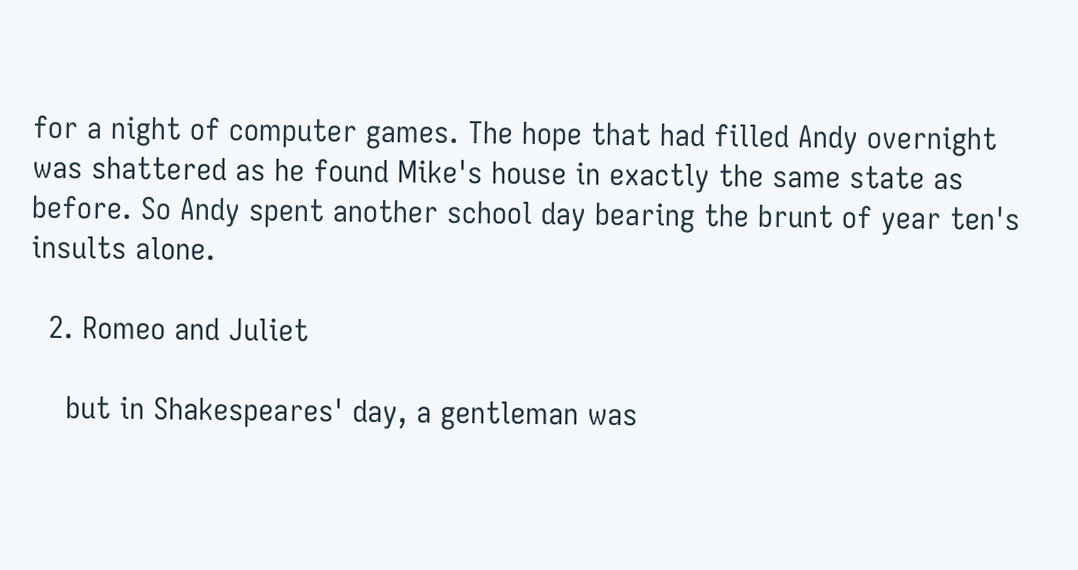for a night of computer games. The hope that had filled Andy overnight was shattered as he found Mike's house in exactly the same state as before. So Andy spent another school day bearing the brunt of year ten's insults alone.

  2. Romeo and Juliet

    but in Shakespeares' day, a gentleman was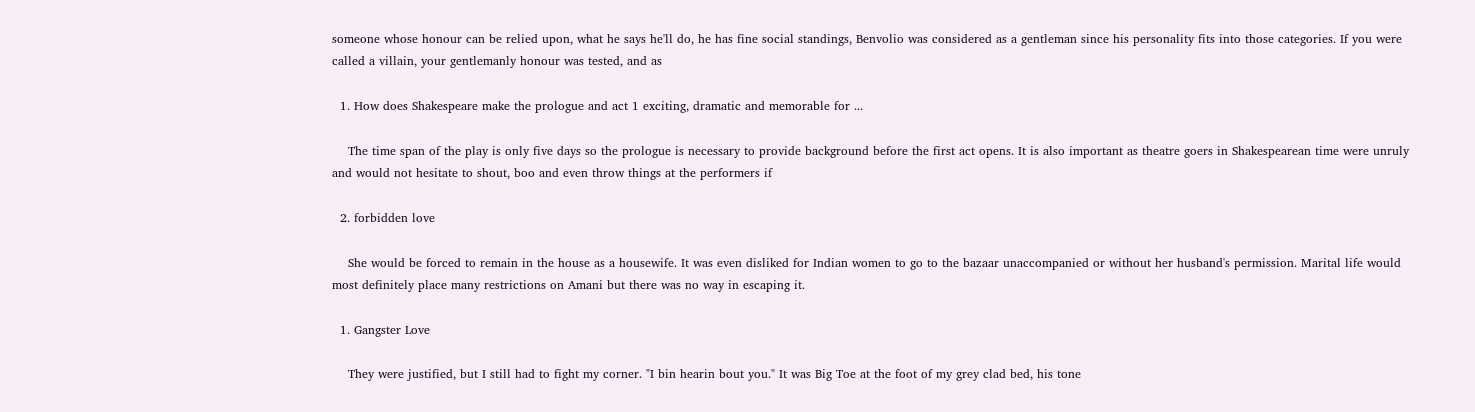someone whose honour can be relied upon, what he says he'll do, he has fine social standings, Benvolio was considered as a gentleman since his personality fits into those categories. If you were called a villain, your gentlemanly honour was tested, and as

  1. How does Shakespeare make the prologue and act 1 exciting, dramatic and memorable for ...

    The time span of the play is only five days so the prologue is necessary to provide background before the first act opens. It is also important as theatre goers in Shakespearean time were unruly and would not hesitate to shout, boo and even throw things at the performers if

  2. forbidden love

    She would be forced to remain in the house as a housewife. It was even disliked for Indian women to go to the bazaar unaccompanied or without her husband's permission. Marital life would most definitely place many restrictions on Amani but there was no way in escaping it.

  1. Gangster Love

    They were justified, but I still had to fight my corner. "I bin hearin bout you." It was Big Toe at the foot of my grey clad bed, his tone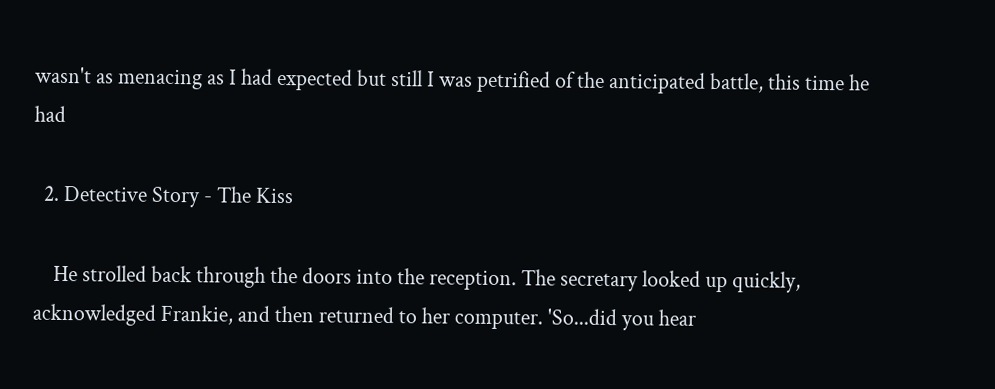wasn't as menacing as I had expected but still I was petrified of the anticipated battle, this time he had

  2. Detective Story - The Kiss

    He strolled back through the doors into the reception. The secretary looked up quickly, acknowledged Frankie, and then returned to her computer. 'So...did you hear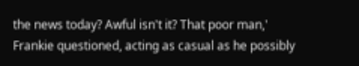the news today? Awful isn't it? That poor man,' Frankie questioned, acting as casual as he possibly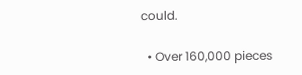could.

  • Over 160,000 pieces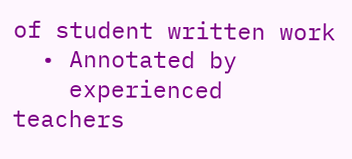of student written work
  • Annotated by
    experienced teachers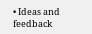• Ideas and feedback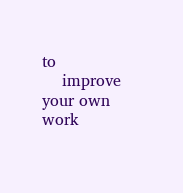to
    improve your own work